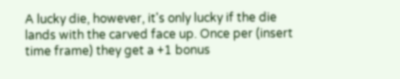A lucky die, however, it's only lucky if the die lands with the carved face up. Once per (insert time frame) they get a +1 bonus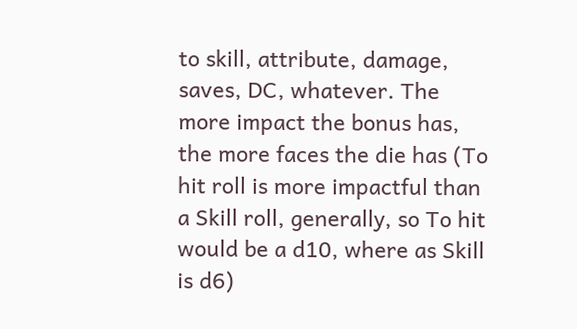to skill, attribute, damage, saves, DC, whatever. The more impact the bonus has, the more faces the die has (To hit roll is more impactful than a Skill roll, generally, so To hit would be a d10, where as Skill is d6)